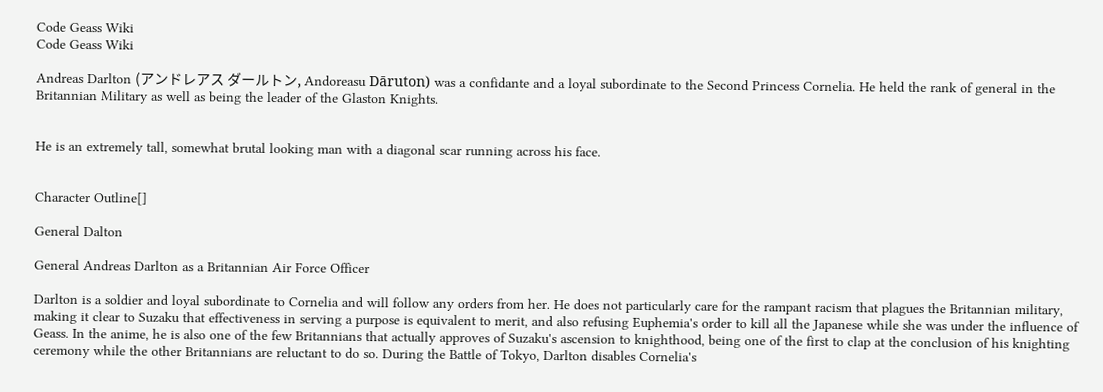Code Geass Wiki
Code Geass Wiki

Andreas Darlton (アンドレアス ダールトン, Andoreasu Dāruton) was a confidante and a loyal subordinate to the Second Princess Cornelia. He held the rank of general in the Britannian Military as well as being the leader of the Glaston Knights.


He is an extremely tall, somewhat brutal looking man with a diagonal scar running across his face.


Character Outline[]

General Dalton

General Andreas Darlton as a Britannian Air Force Officer

Darlton is a soldier and loyal subordinate to Cornelia and will follow any orders from her. He does not particularly care for the rampant racism that plagues the Britannian military, making it clear to Suzaku that effectiveness in serving a purpose is equivalent to merit, and also refusing Euphemia's order to kill all the Japanese while she was under the influence of Geass. In the anime, he is also one of the few Britannians that actually approves of Suzaku's ascension to knighthood, being one of the first to clap at the conclusion of his knighting ceremony while the other Britannians are reluctant to do so. During the Battle of Tokyo, Darlton disables Cornelia's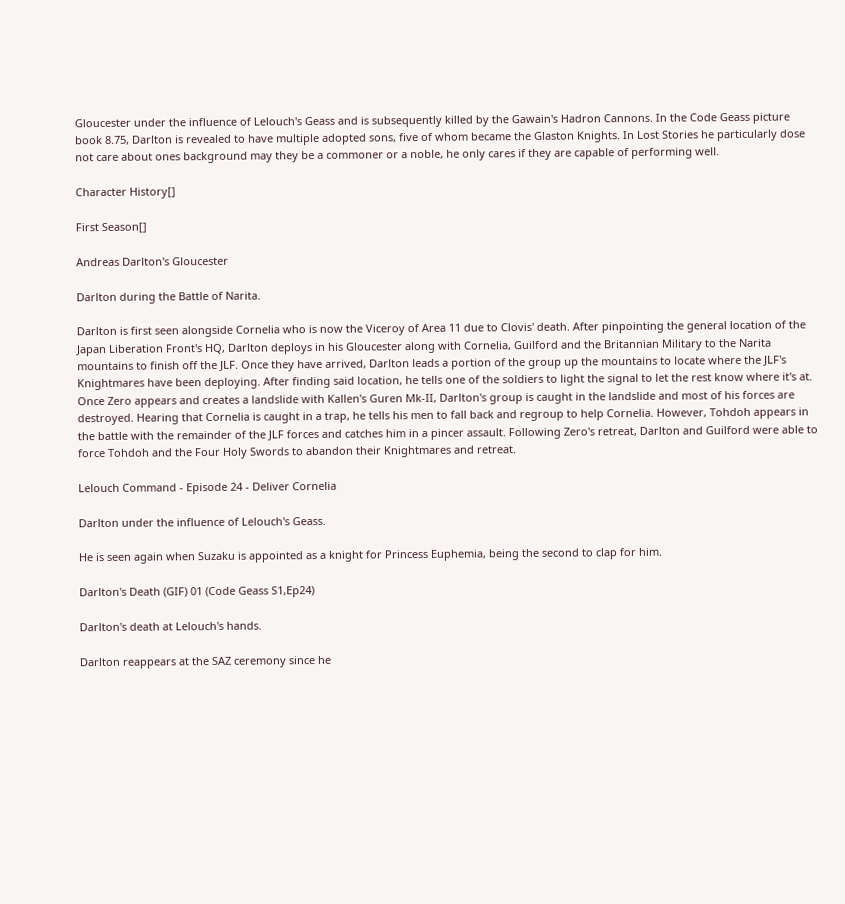Gloucester under the influence of Lelouch's Geass and is subsequently killed by the Gawain's Hadron Cannons. In the Code Geass picture book 8.75, Darlton is revealed to have multiple adopted sons, five of whom became the Glaston Knights. In Lost Stories he particularly dose not care about ones background may they be a commoner or a noble, he only cares if they are capable of performing well.

Character History[]

First Season[]

Andreas Darlton's Gloucester

Darlton during the Battle of Narita.

Darlton is first seen alongside Cornelia who is now the Viceroy of Area 11 due to Clovis' death. After pinpointing the general location of the Japan Liberation Front's HQ, Darlton deploys in his Gloucester along with Cornelia, Guilford and the Britannian Military to the Narita mountains to finish off the JLF. Once they have arrived, Darlton leads a portion of the group up the mountains to locate where the JLF's Knightmares have been deploying. After finding said location, he tells one of the soldiers to light the signal to let the rest know where it's at. Once Zero appears and creates a landslide with Kallen's Guren Mk-II, Darlton's group is caught in the landslide and most of his forces are destroyed. Hearing that Cornelia is caught in a trap, he tells his men to fall back and regroup to help Cornelia. However, Tohdoh appears in the battle with the remainder of the JLF forces and catches him in a pincer assault. Following Zero's retreat, Darlton and Guilford were able to force Tohdoh and the Four Holy Swords to abandon their Knightmares and retreat.

Lelouch Command - Episode 24 - Deliver Cornelia

Darlton under the influence of Lelouch's Geass.

He is seen again when Suzaku is appointed as a knight for Princess Euphemia, being the second to clap for him.

Darlton's Death (GIF) 01 (Code Geass S1,Ep24)

Darlton's death at Lelouch's hands.

Darlton reappears at the SAZ ceremony since he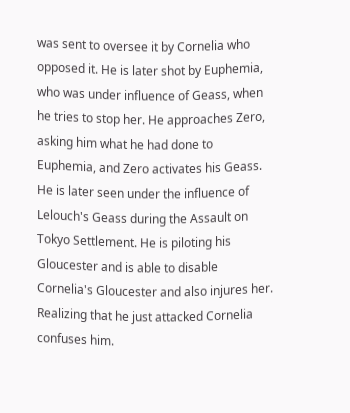was sent to oversee it by Cornelia who opposed it. He is later shot by Euphemia, who was under influence of Geass, when he tries to stop her. He approaches Zero, asking him what he had done to Euphemia, and Zero activates his Geass. He is later seen under the influence of Lelouch's Geass during the Assault on Tokyo Settlement. He is piloting his Gloucester and is able to disable Cornelia's Gloucester and also injures her. Realizing that he just attacked Cornelia confuses him.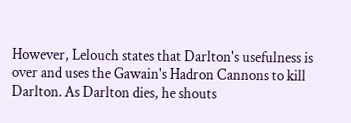However, Lelouch states that Darlton's usefulness is over and uses the Gawain's Hadron Cannons to kill Darlton. As Darlton dies, he shouts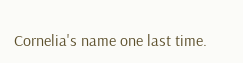Cornelia's name one last time.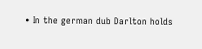• In the german dub Darlton holds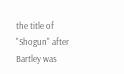the title of "Shogun" after Bartley was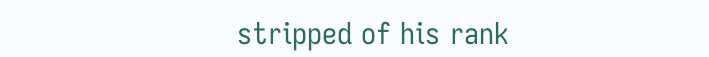stripped of his rank